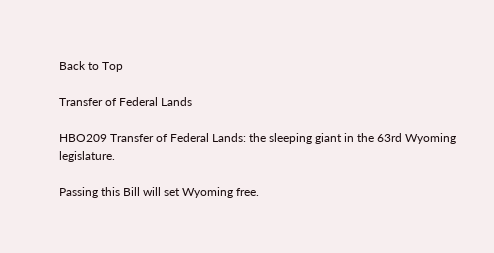Back to Top

Transfer of Federal Lands

HBO209 Transfer of Federal Lands: the sleeping giant in the 63rd Wyoming legislature.

Passing this Bill will set Wyoming free.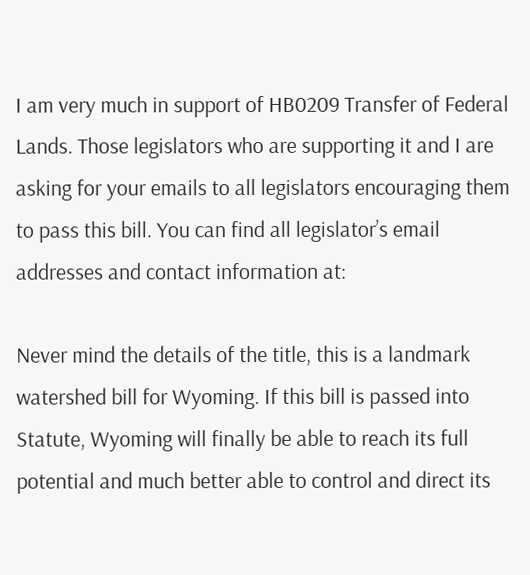I am very much in support of HB0209 Transfer of Federal Lands. Those legislators who are supporting it and I are asking for your emails to all legislators encouraging them to pass this bill. You can find all legislator’s email addresses and contact information at:

Never mind the details of the title, this is a landmark watershed bill for Wyoming. If this bill is passed into Statute, Wyoming will finally be able to reach its full potential and much better able to control and direct its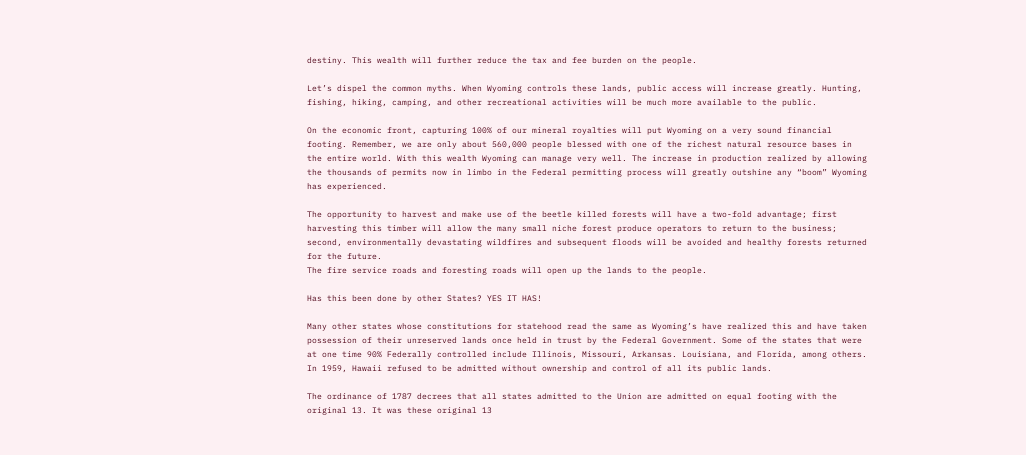destiny. This wealth will further reduce the tax and fee burden on the people.

Let’s dispel the common myths. When Wyoming controls these lands, public access will increase greatly. Hunting, fishing, hiking, camping, and other recreational activities will be much more available to the public.

On the economic front, capturing 100% of our mineral royalties will put Wyoming on a very sound financial footing. Remember, we are only about 560,000 people blessed with one of the richest natural resource bases in the entire world. With this wealth Wyoming can manage very well. The increase in production realized by allowing the thousands of permits now in limbo in the Federal permitting process will greatly outshine any “boom” Wyoming has experienced.

The opportunity to harvest and make use of the beetle killed forests will have a two-fold advantage; first  harvesting this timber will allow the many small niche forest produce operators to return to the business; second, environmentally devastating wildfires and subsequent floods will be avoided and healthy forests returned for the future.
The fire service roads and foresting roads will open up the lands to the people.

Has this been done by other States? YES IT HAS!

Many other states whose constitutions for statehood read the same as Wyoming’s have realized this and have taken possession of their unreserved lands once held in trust by the Federal Government. Some of the states that were at one time 90% Federally controlled include Illinois, Missouri, Arkansas. Louisiana, and Florida, among others. In 1959, Hawaii refused to be admitted without ownership and control of all its public lands.

The ordinance of 1787 decrees that all states admitted to the Union are admitted on equal footing with the original 13. It was these original 13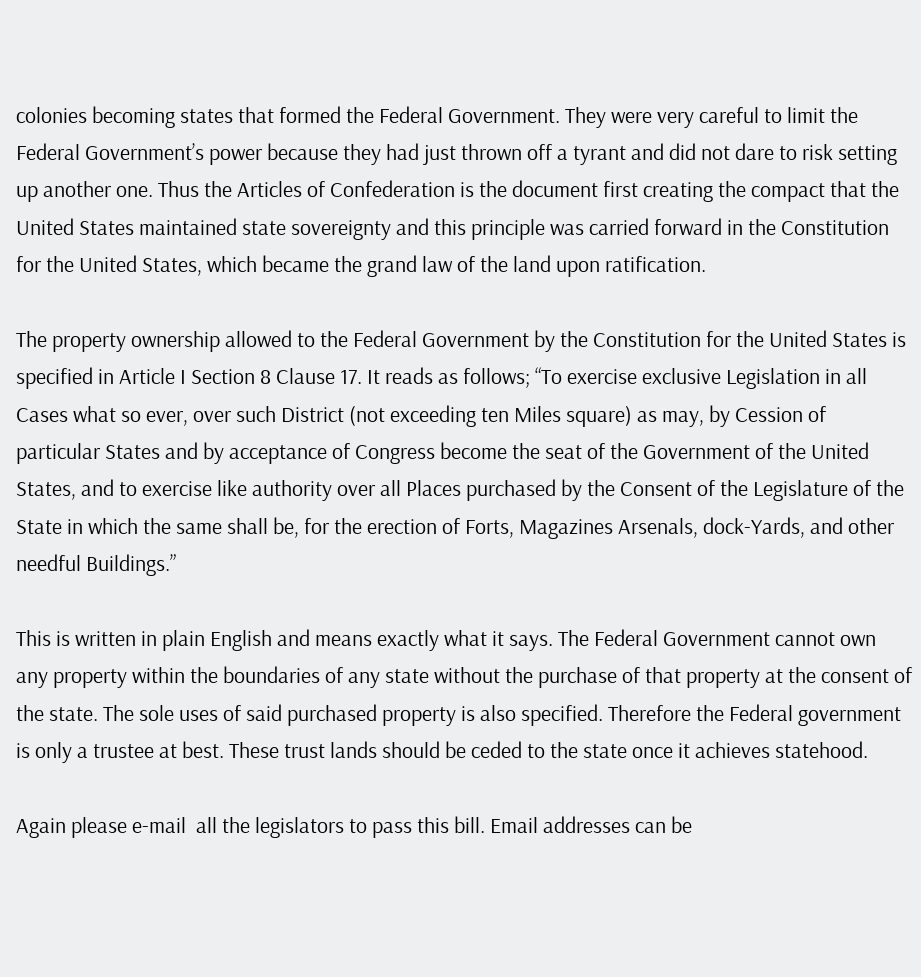colonies becoming states that formed the Federal Government. They were very careful to limit the Federal Government’s power because they had just thrown off a tyrant and did not dare to risk setting up another one. Thus the Articles of Confederation is the document first creating the compact that the United States maintained state sovereignty and this principle was carried forward in the Constitution for the United States, which became the grand law of the land upon ratification.

The property ownership allowed to the Federal Government by the Constitution for the United States is specified in Article I Section 8 Clause 17. It reads as follows; “To exercise exclusive Legislation in all Cases what so ever, over such District (not exceeding ten Miles square) as may, by Cession of particular States and by acceptance of Congress become the seat of the Government of the United States, and to exercise like authority over all Places purchased by the Consent of the Legislature of the State in which the same shall be, for the erection of Forts, Magazines Arsenals, dock-Yards, and other needful Buildings.”

This is written in plain English and means exactly what it says. The Federal Government cannot own any property within the boundaries of any state without the purchase of that property at the consent of the state. The sole uses of said purchased property is also specified. Therefore the Federal government is only a trustee at best. These trust lands should be ceded to the state once it achieves statehood.

Again please e-mail  all the legislators to pass this bill. Email addresses can be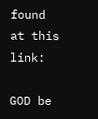found at this link:

GOD be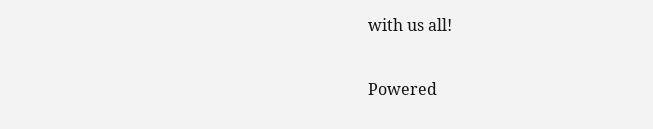with us all!

Powered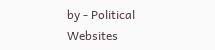by - Political Websites